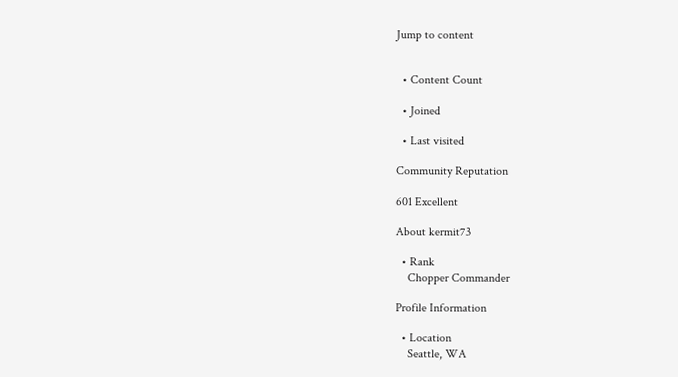Jump to content


  • Content Count

  • Joined

  • Last visited

Community Reputation

601 Excellent

About kermit73

  • Rank
    Chopper Commander

Profile Information

  • Location
    Seattle, WA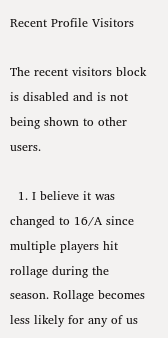Recent Profile Visitors

The recent visitors block is disabled and is not being shown to other users.

  1. I believe it was changed to 16/A since multiple players hit rollage during the season. Rollage becomes less likely for any of us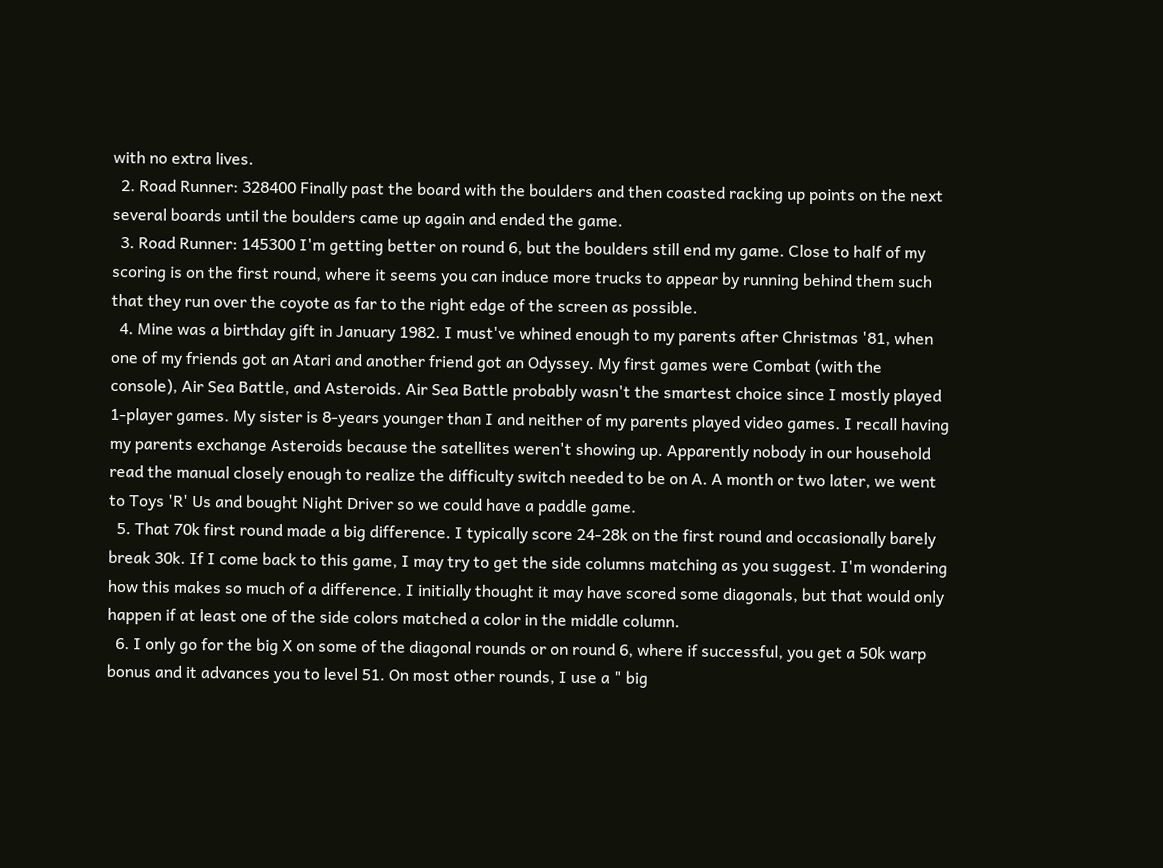with no extra lives.
  2. Road Runner: 328400 Finally past the board with the boulders and then coasted racking up points on the next several boards until the boulders came up again and ended the game.
  3. Road Runner: 145300 I'm getting better on round 6, but the boulders still end my game. Close to half of my scoring is on the first round, where it seems you can induce more trucks to appear by running behind them such that they run over the coyote as far to the right edge of the screen as possible.
  4. Mine was a birthday gift in January 1982. I must've whined enough to my parents after Christmas '81, when one of my friends got an Atari and another friend got an Odyssey. My first games were Combat (with the console), Air Sea Battle, and Asteroids. Air Sea Battle probably wasn't the smartest choice since I mostly played 1-player games. My sister is 8-years younger than I and neither of my parents played video games. I recall having my parents exchange Asteroids because the satellites weren't showing up. Apparently nobody in our household read the manual closely enough to realize the difficulty switch needed to be on A. A month or two later, we went to Toys 'R' Us and bought Night Driver so we could have a paddle game.
  5. That 70k first round made a big difference. I typically score 24-28k on the first round and occasionally barely break 30k. If I come back to this game, I may try to get the side columns matching as you suggest. I'm wondering how this makes so much of a difference. I initially thought it may have scored some diagonals, but that would only happen if at least one of the side colors matched a color in the middle column.
  6. I only go for the big X on some of the diagonal rounds or on round 6, where if successful, you get a 50k warp bonus and it advances you to level 51. On most other rounds, I use a " big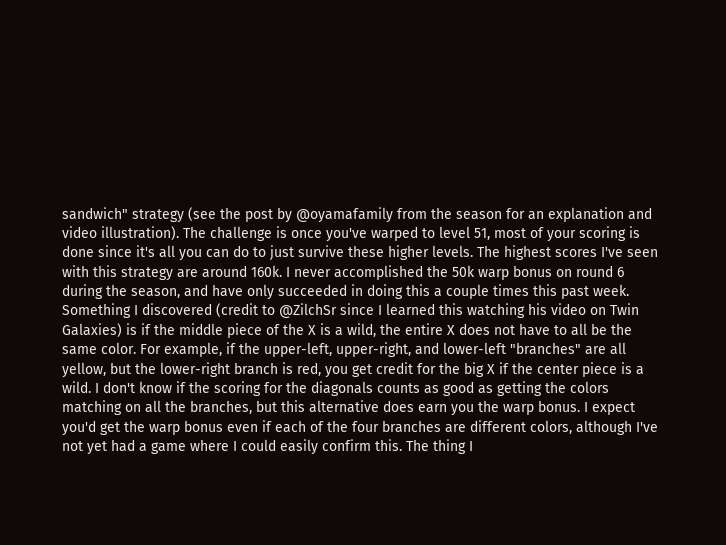sandwich" strategy (see the post by @oyamafamily from the season for an explanation and video illustration). The challenge is once you've warped to level 51, most of your scoring is done since it's all you can do to just survive these higher levels. The highest scores I've seen with this strategy are around 160k. I never accomplished the 50k warp bonus on round 6 during the season, and have only succeeded in doing this a couple times this past week. Something I discovered (credit to @ZilchSr since I learned this watching his video on Twin Galaxies) is if the middle piece of the X is a wild, the entire X does not have to all be the same color. For example, if the upper-left, upper-right, and lower-left "branches" are all yellow, but the lower-right branch is red, you get credit for the big X if the center piece is a wild. I don't know if the scoring for the diagonals counts as good as getting the colors matching on all the branches, but this alternative does earn you the warp bonus. I expect you'd get the warp bonus even if each of the four branches are different colors, although I've not yet had a game where I could easily confirm this. The thing I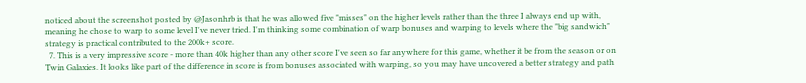noticed about the screenshot posted by @Jasonhrb is that he was allowed five "misses" on the higher levels rather than the three I always end up with, meaning he chose to warp to some level I've never tried. I'm thinking some combination of warp bonuses and warping to levels where the "big sandwich" strategy is practical contributed to the 200k+ score.
  7. This is a very impressive score - more than 40k higher than any other score I've seen so far anywhere for this game, whether it be from the season or on Twin Galaxies. It looks like part of the difference in score is from bonuses associated with warping, so you may have uncovered a better strategy and path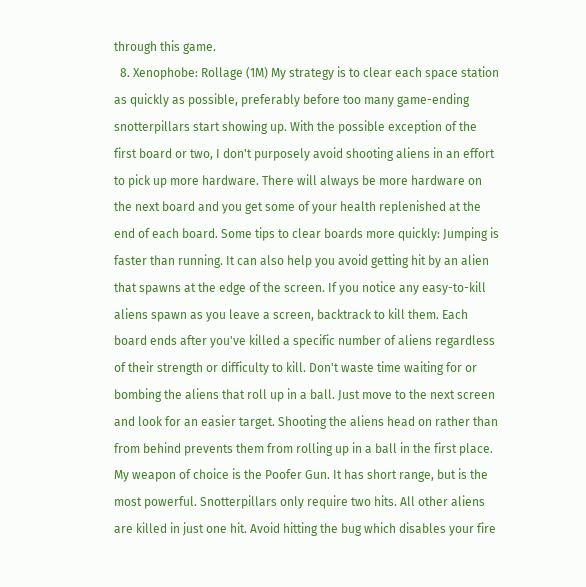through this game.
  8. Xenophobe: Rollage (1M) My strategy is to clear each space station as quickly as possible, preferably before too many game-ending snotterpillars start showing up. With the possible exception of the first board or two, I don't purposely avoid shooting aliens in an effort to pick up more hardware. There will always be more hardware on the next board and you get some of your health replenished at the end of each board. Some tips to clear boards more quickly: Jumping is faster than running. It can also help you avoid getting hit by an alien that spawns at the edge of the screen. If you notice any easy-to-kill aliens spawn as you leave a screen, backtrack to kill them. Each board ends after you've killed a specific number of aliens regardless of their strength or difficulty to kill. Don't waste time waiting for or bombing the aliens that roll up in a ball. Just move to the next screen and look for an easier target. Shooting the aliens head on rather than from behind prevents them from rolling up in a ball in the first place. My weapon of choice is the Poofer Gun. It has short range, but is the most powerful. Snotterpillars only require two hits. All other aliens are killed in just one hit. Avoid hitting the bug which disables your fire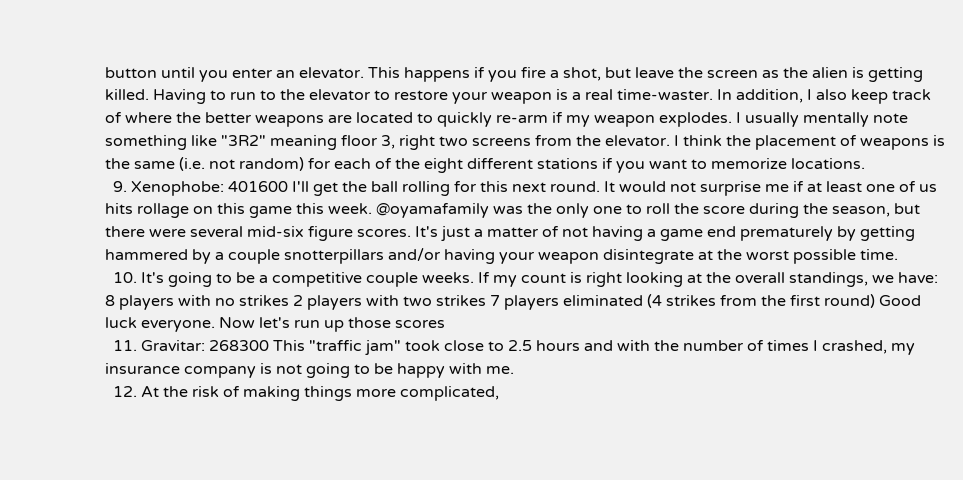button until you enter an elevator. This happens if you fire a shot, but leave the screen as the alien is getting killed. Having to run to the elevator to restore your weapon is a real time-waster. In addition, I also keep track of where the better weapons are located to quickly re-arm if my weapon explodes. I usually mentally note something like "3R2" meaning floor 3, right two screens from the elevator. I think the placement of weapons is the same (i.e. not random) for each of the eight different stations if you want to memorize locations.
  9. Xenophobe: 401600 I'll get the ball rolling for this next round. It would not surprise me if at least one of us hits rollage on this game this week. @oyamafamily was the only one to roll the score during the season, but there were several mid-six figure scores. It's just a matter of not having a game end prematurely by getting hammered by a couple snotterpillars and/or having your weapon disintegrate at the worst possible time.
  10. It's going to be a competitive couple weeks. If my count is right looking at the overall standings, we have: 8 players with no strikes 2 players with two strikes 7 players eliminated (4 strikes from the first round) Good luck everyone. Now let's run up those scores
  11. Gravitar: 268300 This "traffic jam" took close to 2.5 hours and with the number of times I crashed, my insurance company is not going to be happy with me.
  12. At the risk of making things more complicated,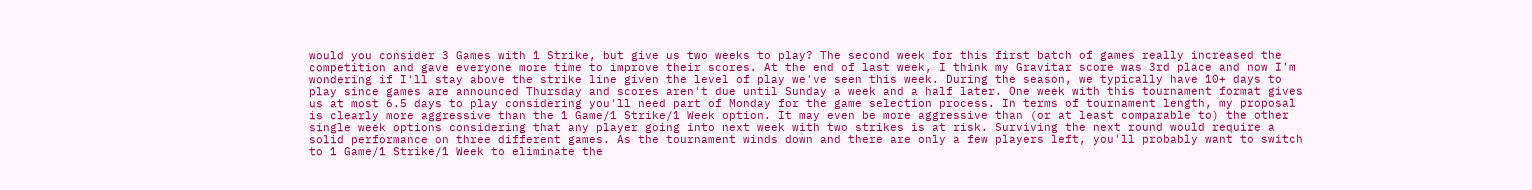would you consider 3 Games with 1 Strike, but give us two weeks to play? The second week for this first batch of games really increased the competition and gave everyone more time to improve their scores. At the end of last week, I think my Gravitar score was 3rd place and now I'm wondering if I'll stay above the strike line given the level of play we've seen this week. During the season, we typically have 10+ days to play since games are announced Thursday and scores aren't due until Sunday a week and a half later. One week with this tournament format gives us at most 6.5 days to play considering you'll need part of Monday for the game selection process. In terms of tournament length, my proposal is clearly more aggressive than the 1 Game/1 Strike/1 Week option. It may even be more aggressive than (or at least comparable to) the other single week options considering that any player going into next week with two strikes is at risk. Surviving the next round would require a solid performance on three different games. As the tournament winds down and there are only a few players left, you'll probably want to switch to 1 Game/1 Strike/1 Week to eliminate the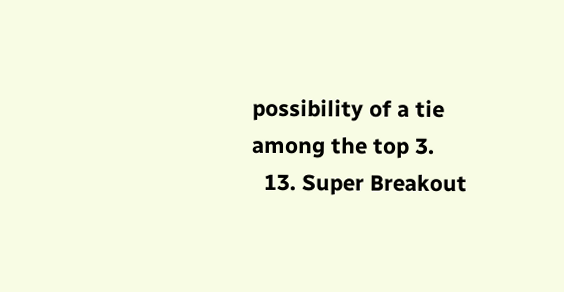possibility of a tie among the top 3.
  13. Super Breakout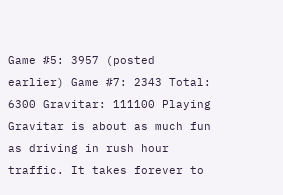Game #5: 3957 (posted earlier) Game #7: 2343 Total: 6300 Gravitar: 111100 Playing Gravitar is about as much fun as driving in rush hour traffic. It takes forever to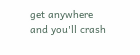get anywhere and you'll crash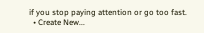if you stop paying attention or go too fast.
  • Create New...